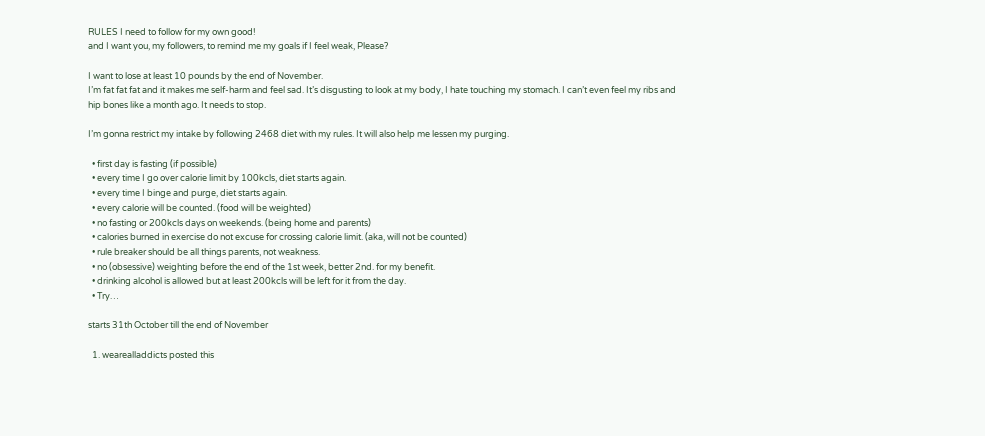RULES I need to follow for my own good!
and I want you, my followers, to remind me my goals if I feel weak, Please?

I want to lose at least 10 pounds by the end of November.
I’m fat fat fat and it makes me self-harm and feel sad. It’s disgusting to look at my body, I hate touching my stomach. I can’t even feel my ribs and hip bones like a month ago. It needs to stop.

I’m gonna restrict my intake by following 2468 diet with my rules. It will also help me lessen my purging.

  • first day is fasting (if possible)
  • every time I go over calorie limit by 100kcls, diet starts again.
  • every time I binge and purge, diet starts again.
  • every calorie will be counted. (food will be weighted)
  • no fasting or 200kcls days on weekends. (being home and parents)
  • calories burned in exercise do not excuse for crossing calorie limit. (aka, will not be counted)
  • rule breaker should be all things parents, not weakness.
  • no (obsessive) weighting before the end of the 1st week, better 2nd. for my benefit.
  • drinking alcohol is allowed but at least 200kcls will be left for it from the day.
  • Try…

starts 31th October till the end of November

  1. wearealladdicts posted this